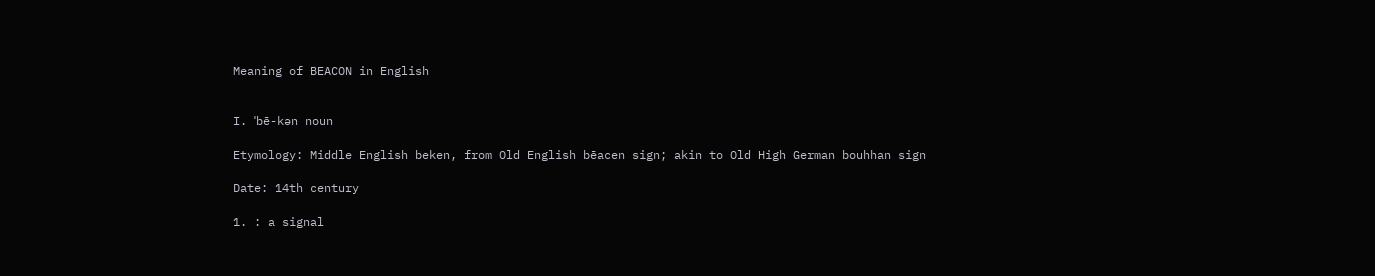Meaning of BEACON in English


I. ˈbē-kən noun

Etymology: Middle English beken, from Old English bēacen sign; akin to Old High German bouhhan sign

Date: 14th century

1. : a signal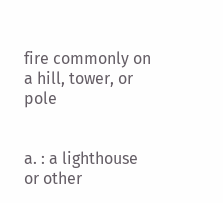fire commonly on a hill, tower, or pole


a. : a lighthouse or other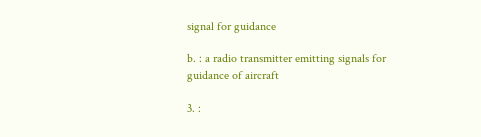signal for guidance

b. : a radio transmitter emitting signals for guidance of aircraft

3. :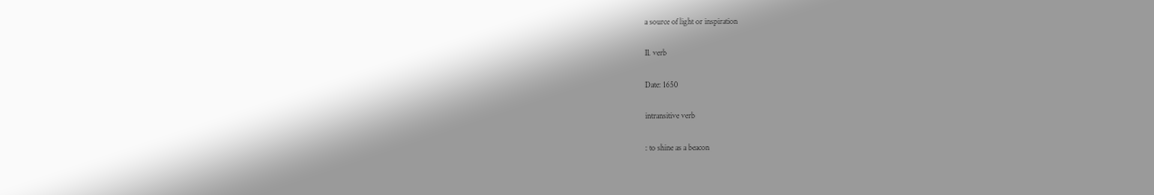a source of light or inspiration

II. verb

Date: 1650

intransitive verb

: to shine as a beacon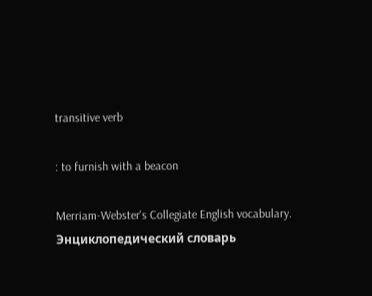transitive verb

: to furnish with a beacon

Merriam-Webster's Collegiate English vocabulary.      Энциклопедический словарь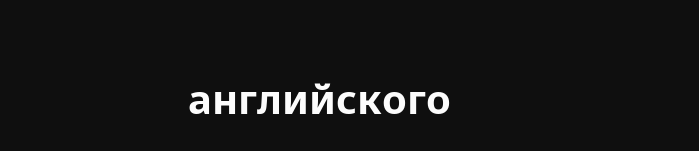английского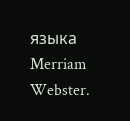языка Merriam Webster.